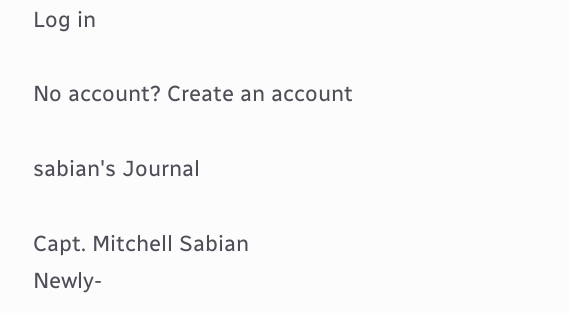Log in

No account? Create an account

sabian's Journal

Capt. Mitchell Sabian
Newly-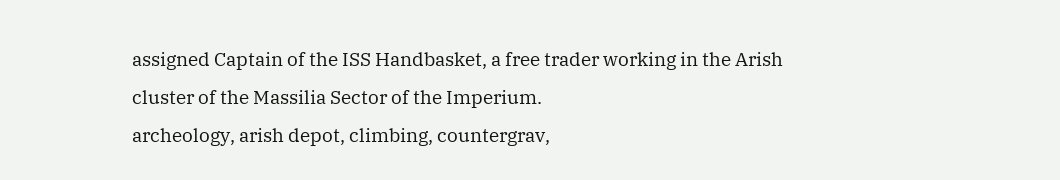assigned Captain of the ISS Handbasket, a free trader working in the Arish cluster of the Massilia Sector of the Imperium.
archeology, arish depot, climbing, countergrav,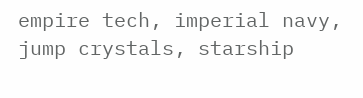empire tech, imperial navy, jump crystals, starship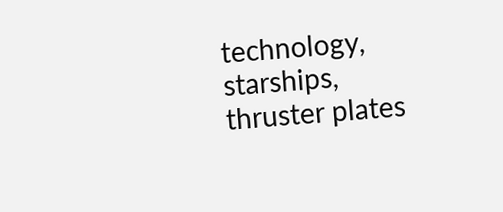technology, starships, thruster plates